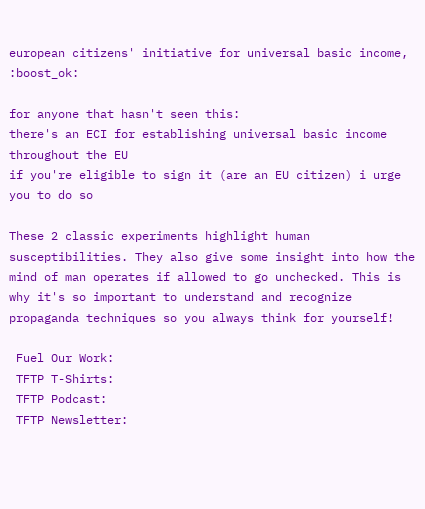european citizens' initiative for universal basic income, :boost_ok:

for anyone that hasn't seen this:
there's an ECI for establishing universal basic income throughout the EU
if you're eligible to sign it (are an EU citizen) i urge you to do so

These 2 classic experiments highlight human susceptibilities. They also give some insight into how the mind of man operates if allowed to go unchecked. This is why it's so important to understand and recognize propaganda techniques so you always think for yourself!

 Fuel Our Work:
 TFTP T-Shirts:
 TFTP Podcast:
 TFTP Newsletter: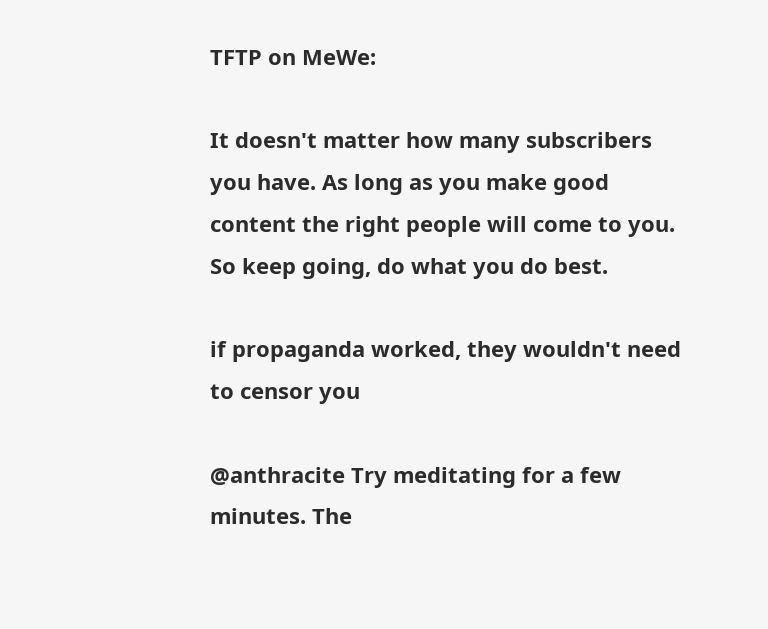TFTP on MeWe:

It doesn't matter how many subscribers you have. As long as you make good content the right people will come to you. So keep going, do what you do best.

if propaganda worked, they wouldn't need to censor you

@anthracite Try meditating for a few minutes. The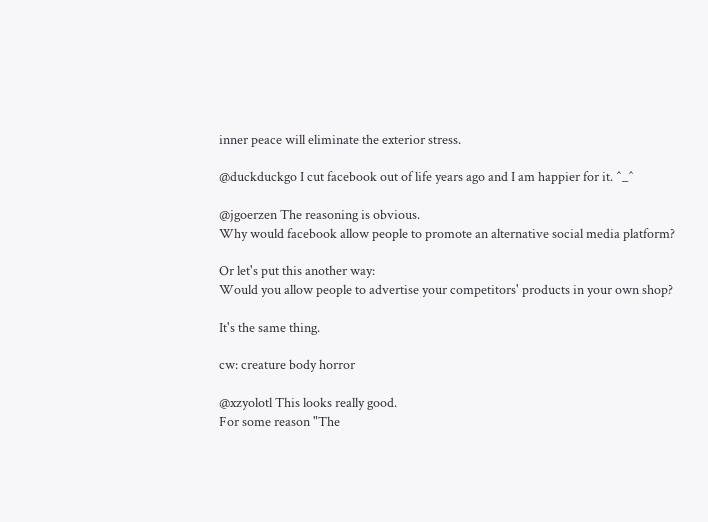inner peace will eliminate the exterior stress.

@duckduckgo I cut facebook out of life years ago and I am happier for it. ^_^

@jgoerzen The reasoning is obvious.
Why would facebook allow people to promote an alternative social media platform?

Or let's put this another way:
Would you allow people to advertise your competitors' products in your own shop?

It's the same thing.

cw: creature body horror

@xzyolotl This looks really good.
For some reason "The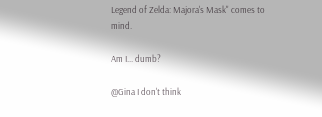Legend of Zelda: Majora's Mask" comes to mind.

Am I... dumb?

@Gina I don't think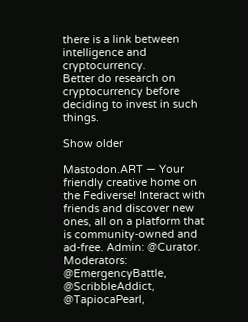there is a link between intelligence and cryptocurrency.
Better do research on cryptocurrency before deciding to invest in such things.

Show older

Mastodon.ART — Your friendly creative home on the Fediverse! Interact with friends and discover new ones, all on a platform that is community-owned and ad-free. Admin: @Curator. Moderators: @EmergencyBattle, @ScribbleAddict, @TapiocaPearl,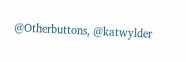@Otherbuttons, @katwylder